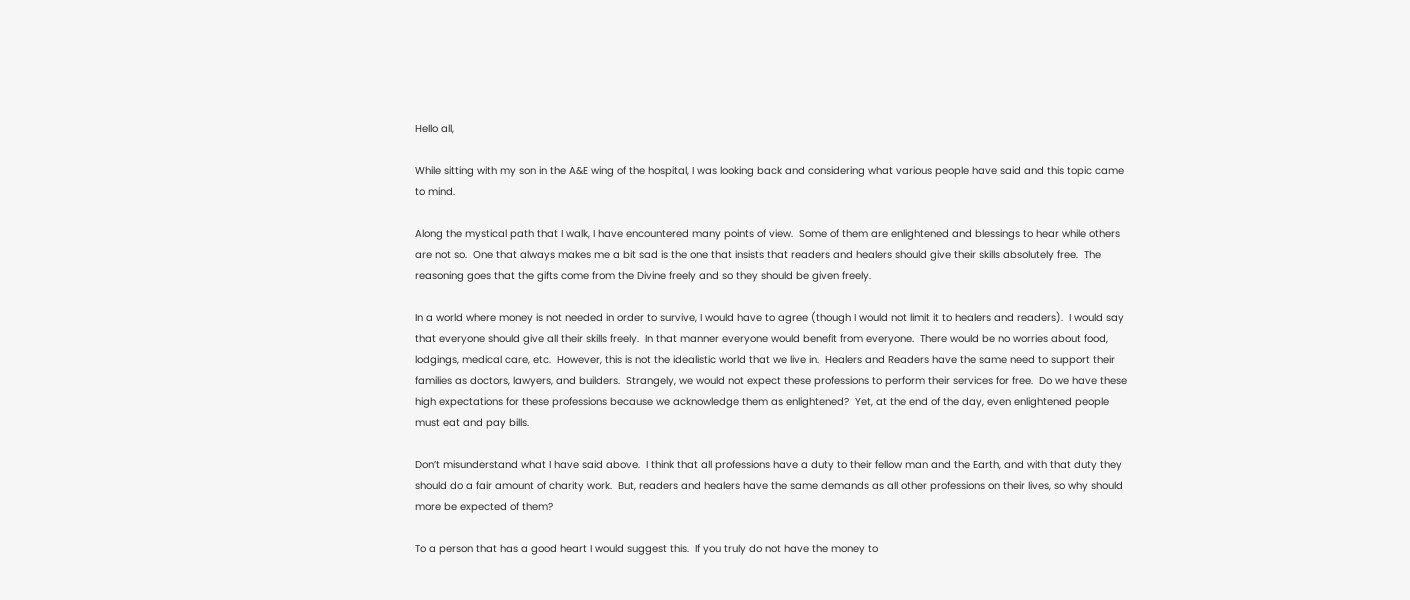Hello all,

While sitting with my son in the A&E wing of the hospital, I was looking back and considering what various people have said and this topic came to mind.

Along the mystical path that I walk, I have encountered many points of view.  Some of them are enlightened and blessings to hear while others are not so.  One that always makes me a bit sad is the one that insists that readers and healers should give their skills absolutely free.  The reasoning goes that the gifts come from the Divine freely and so they should be given freely.

In a world where money is not needed in order to survive, I would have to agree (though I would not limit it to healers and readers).  I would say that everyone should give all their skills freely.  In that manner everyone would benefit from everyone.  There would be no worries about food, lodgings, medical care, etc.  However, this is not the idealistic world that we live in.  Healers and Readers have the same need to support their families as doctors, lawyers, and builders.  Strangely, we would not expect these professions to perform their services for free.  Do we have these high expectations for these professions because we acknowledge them as enlightened?  Yet, at the end of the day, even enlightened people must eat and pay bills.

Don’t misunderstand what I have said above.  I think that all professions have a duty to their fellow man and the Earth, and with that duty they should do a fair amount of charity work.  But, readers and healers have the same demands as all other professions on their lives, so why should more be expected of them?

To a person that has a good heart I would suggest this.  If you truly do not have the money to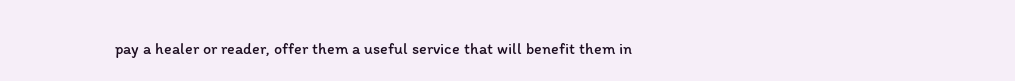pay a healer or reader, offer them a useful service that will benefit them in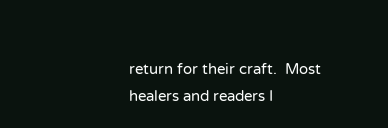return for their craft.  Most healers and readers I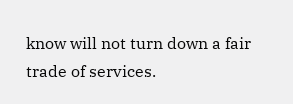know will not turn down a fair trade of services.